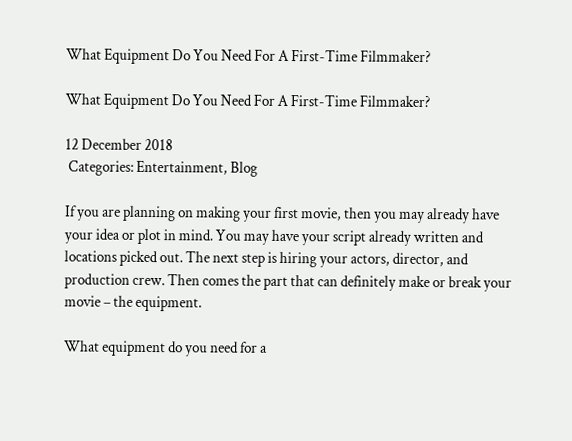What Equipment Do You Need For A First-Time Filmmaker?

What Equipment Do You Need For A First-Time Filmmaker?

12 December 2018
 Categories: Entertainment, Blog

If you are planning on making your first movie, then you may already have your idea or plot in mind. You may have your script already written and locations picked out. The next step is hiring your actors, director, and production crew. Then comes the part that can definitely make or break your movie – the equipment.

What equipment do you need for a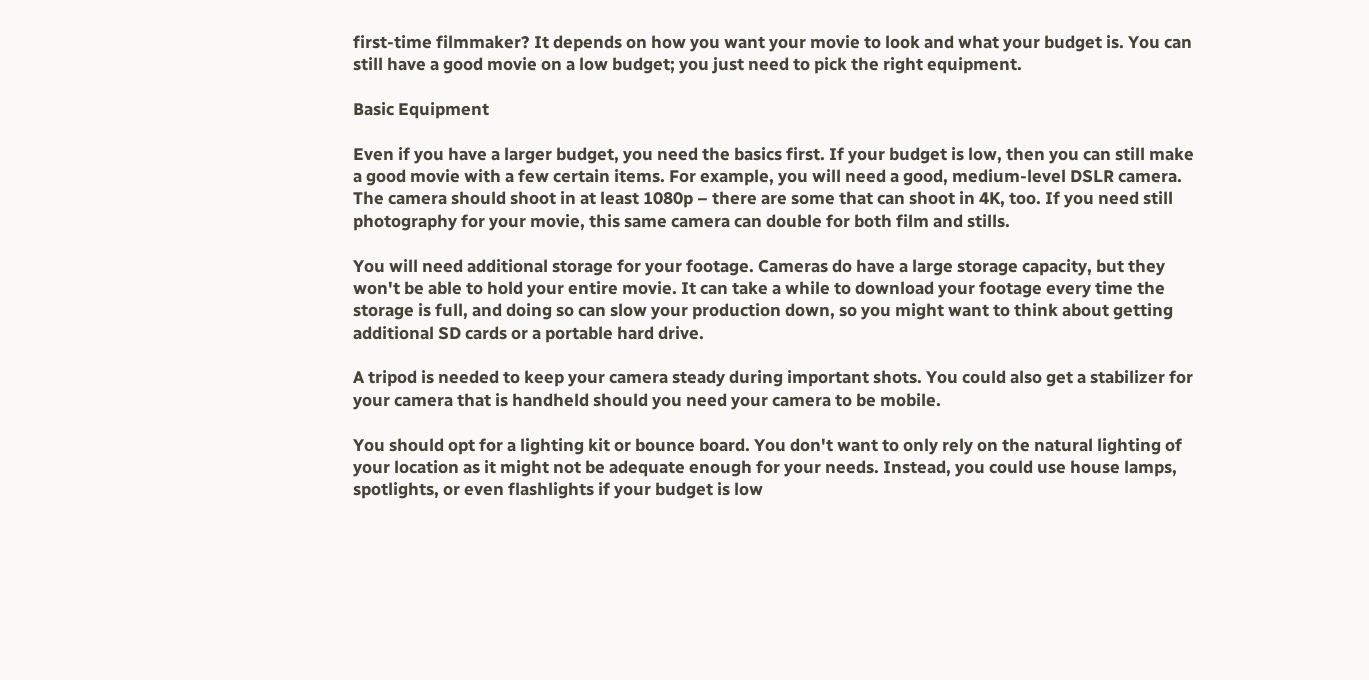first-time filmmaker? It depends on how you want your movie to look and what your budget is. You can still have a good movie on a low budget; you just need to pick the right equipment.

Basic Equipment

Even if you have a larger budget, you need the basics first. If your budget is low, then you can still make a good movie with a few certain items. For example, you will need a good, medium-level DSLR camera. The camera should shoot in at least 1080p – there are some that can shoot in 4K, too. If you need still photography for your movie, this same camera can double for both film and stills.

You will need additional storage for your footage. Cameras do have a large storage capacity, but they won't be able to hold your entire movie. It can take a while to download your footage every time the storage is full, and doing so can slow your production down, so you might want to think about getting additional SD cards or a portable hard drive.

A tripod is needed to keep your camera steady during important shots. You could also get a stabilizer for your camera that is handheld should you need your camera to be mobile.

You should opt for a lighting kit or bounce board. You don't want to only rely on the natural lighting of your location as it might not be adequate enough for your needs. Instead, you could use house lamps, spotlights, or even flashlights if your budget is low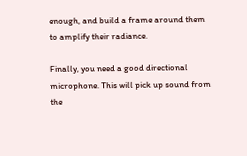enough, and build a frame around them to amplify their radiance.

Finally, you need a good directional microphone. This will pick up sound from the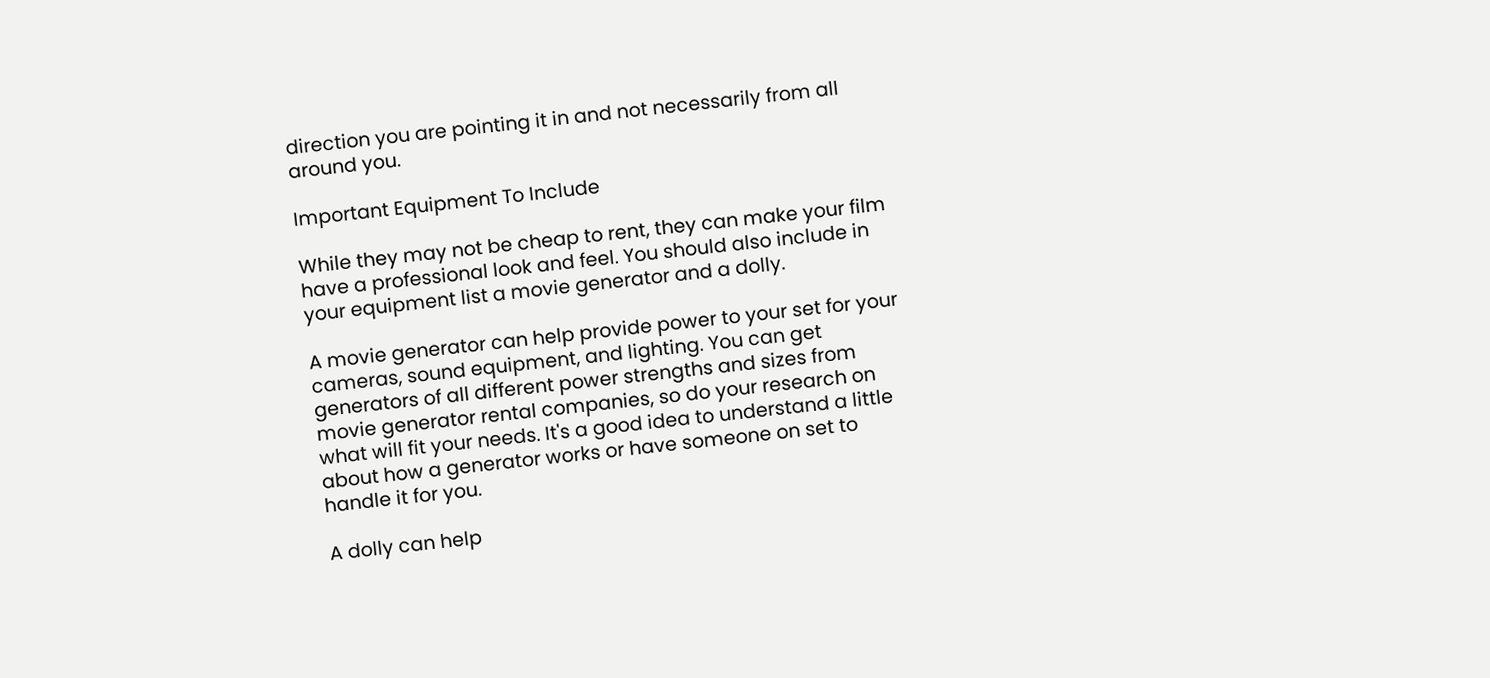direction you are pointing it in and not necessarily from all around you.

Important Equipment To Include

While they may not be cheap to rent, they can make your film have a professional look and feel. You should also include in your equipment list a movie generator and a dolly.

A movie generator can help provide power to your set for your cameras, sound equipment, and lighting. You can get generators of all different power strengths and sizes from movie generator rental companies, so do your research on what will fit your needs. It's a good idea to understand a little about how a generator works or have someone on set to handle it for you.

A dolly can help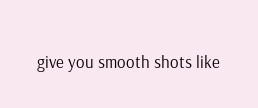give you smooth shots like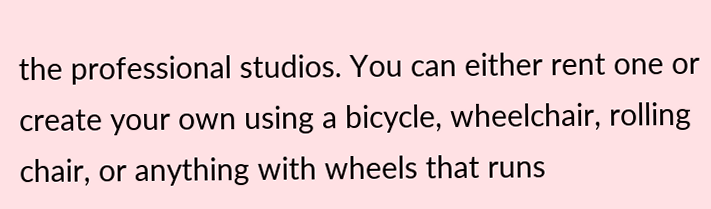the professional studios. You can either rent one or create your own using a bicycle, wheelchair, rolling chair, or anything with wheels that runs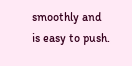smoothly and is easy to push.